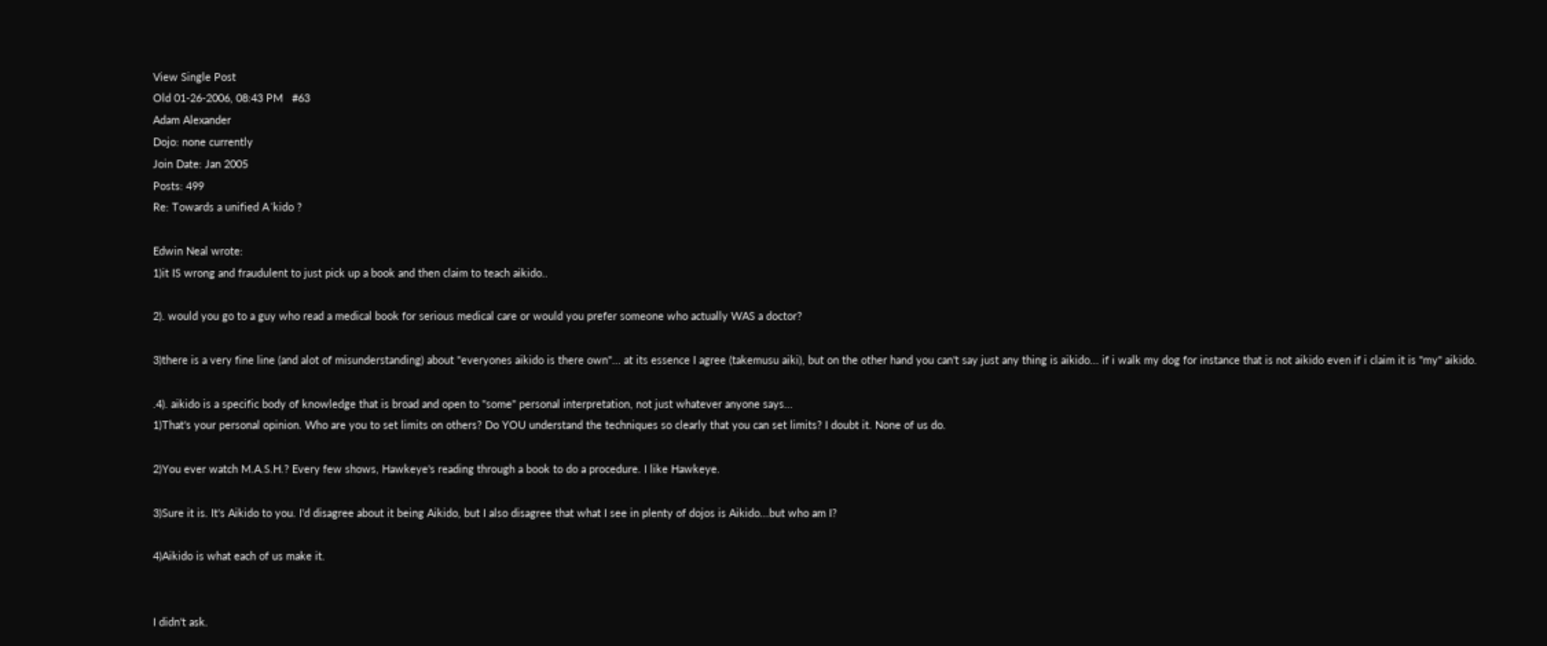View Single Post
Old 01-26-2006, 08:43 PM   #63
Adam Alexander
Dojo: none currently
Join Date: Jan 2005
Posts: 499
Re: Towards a unified A´kido ?

Edwin Neal wrote:
1)it IS wrong and fraudulent to just pick up a book and then claim to teach aikido..

2). would you go to a guy who read a medical book for serious medical care or would you prefer someone who actually WAS a doctor?

3)there is a very fine line (and alot of misunderstanding) about "everyones aikido is there own"... at its essence I agree (takemusu aiki), but on the other hand you can't say just any thing is aikido... if i walk my dog for instance that is not aikido even if i claim it is "my" aikido.

.4). aikido is a specific body of knowledge that is broad and open to "some" personal interpretation, not just whatever anyone says...
1)That's your personal opinion. Who are you to set limits on others? Do YOU understand the techniques so clearly that you can set limits? I doubt it. None of us do.

2)You ever watch M.A.S.H.? Every few shows, Hawkeye's reading through a book to do a procedure. I like Hawkeye.

3)Sure it is. It's Aikido to you. I'd disagree about it being Aikido, but I also disagree that what I see in plenty of dojos is Aikido...but who am I?

4)Aikido is what each of us make it.


I didn't ask.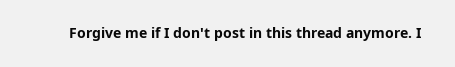Forgive me if I don't post in this thread anymore. I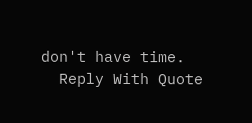don't have time.
  Reply With Quote